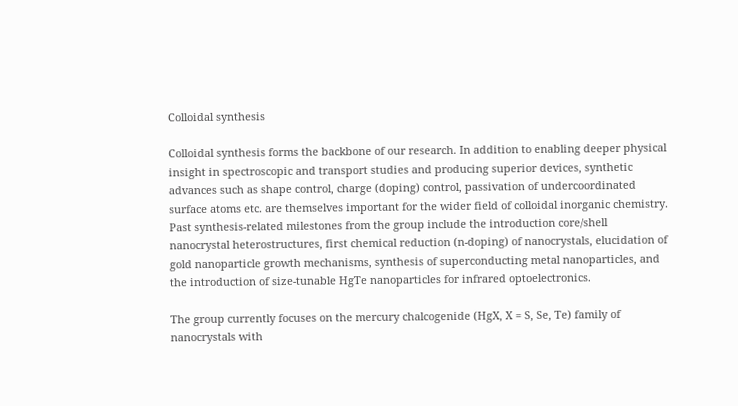Colloidal synthesis

Colloidal synthesis forms the backbone of our research. In addition to enabling deeper physical insight in spectroscopic and transport studies and producing superior devices, synthetic advances such as shape control, charge (doping) control, passivation of undercoordinated surface atoms etc. are themselves important for the wider field of colloidal inorganic chemistry. Past synthesis-related milestones from the group include the introduction core/shell nanocrystal heterostructures, first chemical reduction (n-doping) of nanocrystals, elucidation of gold nanoparticle growth mechanisms, synthesis of superconducting metal nanoparticles, and the introduction of size-tunable HgTe nanoparticles for infrared optoelectronics.

The group currently focuses on the mercury chalcogenide (HgX, X = S, Se, Te) family of nanocrystals with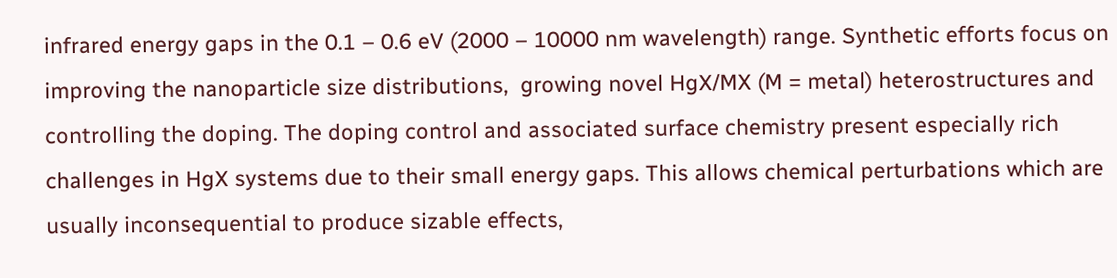infrared energy gaps in the 0.1 – 0.6 eV (2000 – 10000 nm wavelength) range. Synthetic efforts focus on improving the nanoparticle size distributions,  growing novel HgX/MX (M = metal) heterostructures and controlling the doping. The doping control and associated surface chemistry present especially rich challenges in HgX systems due to their small energy gaps. This allows chemical perturbations which are usually inconsequential to produce sizable effects,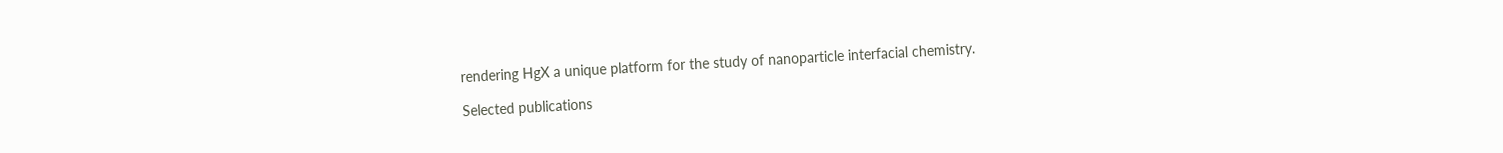rendering HgX a unique platform for the study of nanoparticle interfacial chemistry.

Selected publications